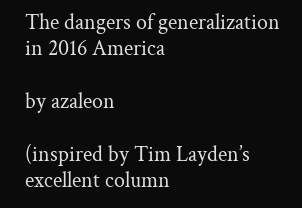The dangers of generalization in 2016 America

by azaleon

(inspired by Tim Layden’s excellent column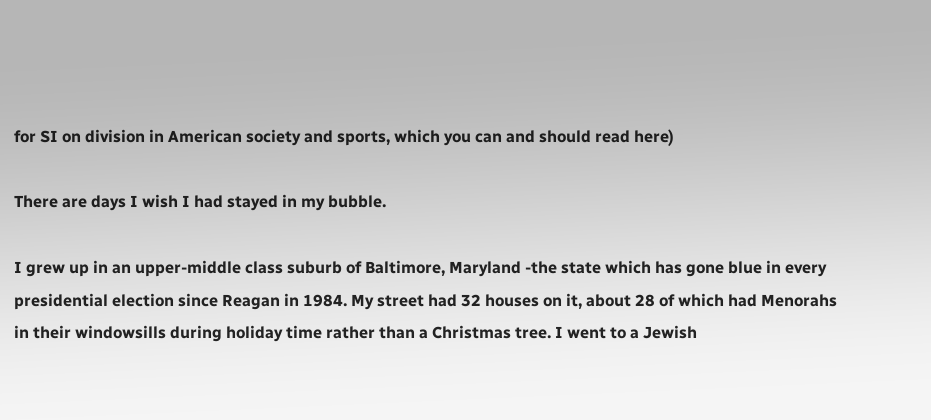for SI on division in American society and sports, which you can and should read here)

There are days I wish I had stayed in my bubble.

I grew up in an upper-middle class suburb of Baltimore, Maryland -the state which has gone blue in every presidential election since Reagan in 1984. My street had 32 houses on it, about 28 of which had Menorahs in their windowsills during holiday time rather than a Christmas tree. I went to a Jewish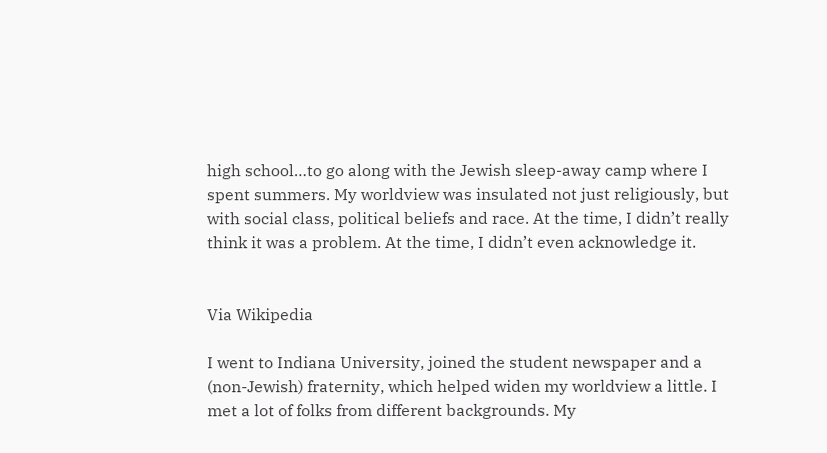high school…to go along with the Jewish sleep-away camp where I spent summers. My worldview was insulated not just religiously, but with social class, political beliefs and race. At the time, I didn’t really think it was a problem. At the time, I didn’t even acknowledge it.


Via Wikipedia

I went to Indiana University, joined the student newspaper and a (non-Jewish) fraternity, which helped widen my worldview a little. I met a lot of folks from different backgrounds. My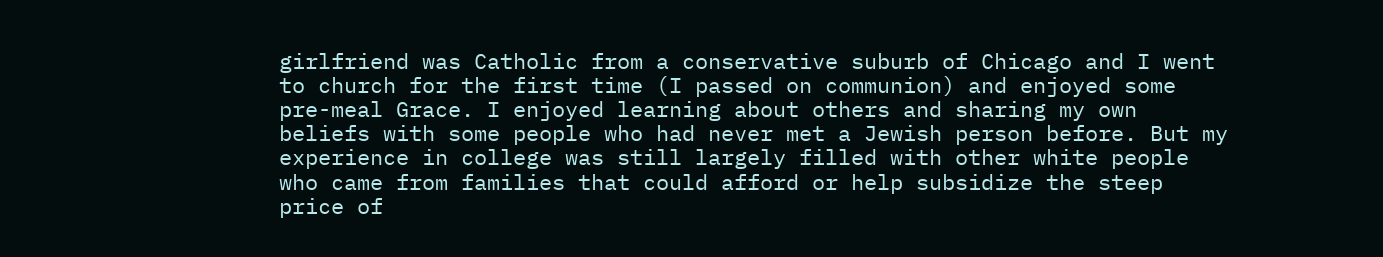girlfriend was Catholic from a conservative suburb of Chicago and I went to church for the first time (I passed on communion) and enjoyed some pre-meal Grace. I enjoyed learning about others and sharing my own beliefs with some people who had never met a Jewish person before. But my experience in college was still largely filled with other white people who came from families that could afford or help subsidize the steep price of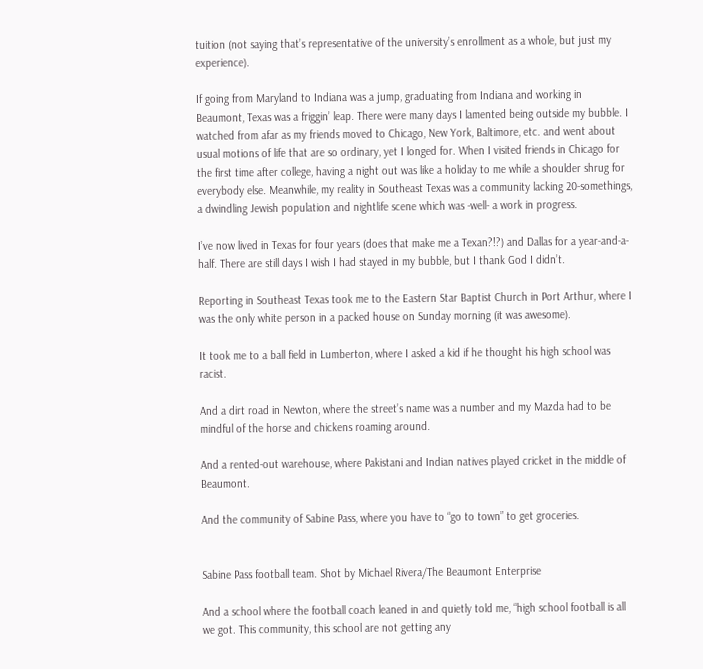tuition (not saying that’s representative of the university’s enrollment as a whole, but just my experience).

If going from Maryland to Indiana was a jump, graduating from Indiana and working in Beaumont, Texas was a friggin’ leap. There were many days I lamented being outside my bubble. I watched from afar as my friends moved to Chicago, New York, Baltimore, etc. and went about usual motions of life that are so ordinary, yet I longed for. When I visited friends in Chicago for the first time after college, having a night out was like a holiday to me while a shoulder shrug for everybody else. Meanwhile, my reality in Southeast Texas was a community lacking 20-somethings, a dwindling Jewish population and nightlife scene which was -well- a work in progress.

I’ve now lived in Texas for four years (does that make me a Texan?!?) and Dallas for a year-and-a-half. There are still days I wish I had stayed in my bubble, but I thank God I didn’t.

Reporting in Southeast Texas took me to the Eastern Star Baptist Church in Port Arthur, where I was the only white person in a packed house on Sunday morning (it was awesome).

It took me to a ball field in Lumberton, where I asked a kid if he thought his high school was racist.

And a dirt road in Newton, where the street’s name was a number and my Mazda had to be mindful of the horse and chickens roaming around.

And a rented-out warehouse, where Pakistani and Indian natives played cricket in the middle of Beaumont.

And the community of Sabine Pass, where you have to “go to town” to get groceries.


Sabine Pass football team. Shot by Michael Rivera/The Beaumont Enterprise

And a school where the football coach leaned in and quietly told me, “high school football is all we got. This community, this school are not getting any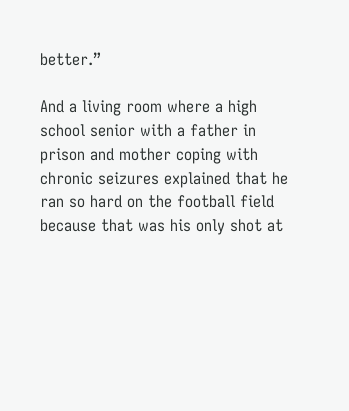better.”

And a living room where a high school senior with a father in prison and mother coping with chronic seizures explained that he ran so hard on the football field because that was his only shot at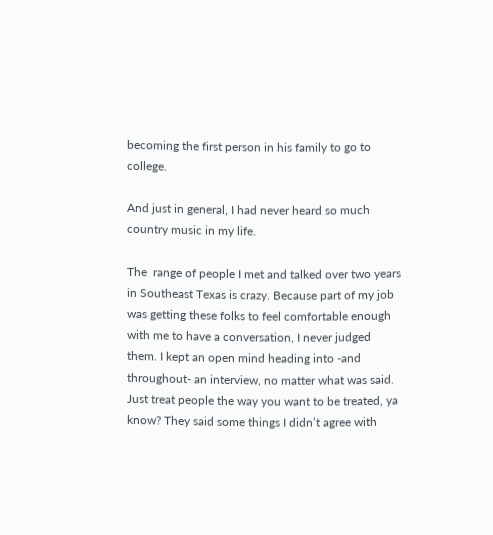becoming the first person in his family to go to college.

And just in general, I had never heard so much country music in my life.

The  range of people I met and talked over two years in Southeast Texas is crazy. Because part of my job was getting these folks to feel comfortable enough with me to have a conversation, I never judged them. I kept an open mind heading into -and throughout- an interview, no matter what was said. Just treat people the way you want to be treated, ya know? They said some things I didn’t agree with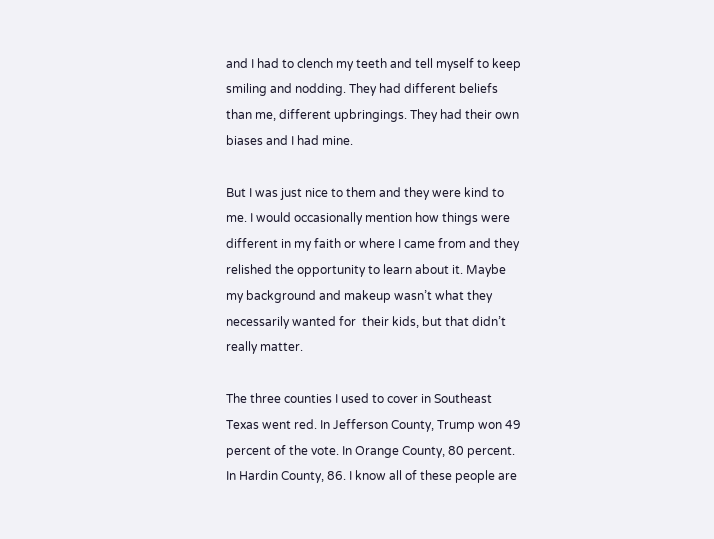and I had to clench my teeth and tell myself to keep smiling and nodding. They had different beliefs than me, different upbringings. They had their own biases and I had mine.

But I was just nice to them and they were kind to me. I would occasionally mention how things were different in my faith or where I came from and they relished the opportunity to learn about it. Maybe my background and makeup wasn’t what they necessarily wanted for  their kids, but that didn’t really matter.

The three counties I used to cover in Southeast Texas went red. In Jefferson County, Trump won 49 percent of the vote. In Orange County, 80 percent. In Hardin County, 86. I know all of these people are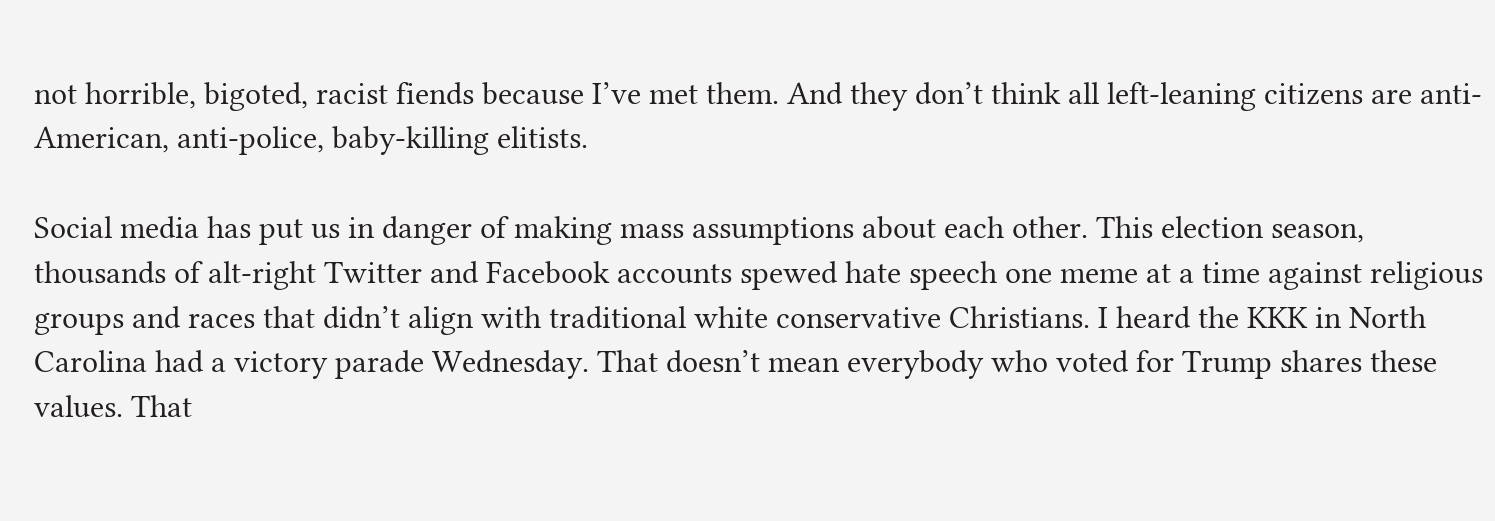not horrible, bigoted, racist fiends because I’ve met them. And they don’t think all left-leaning citizens are anti-American, anti-police, baby-killing elitists.

Social media has put us in danger of making mass assumptions about each other. This election season, thousands of alt-right Twitter and Facebook accounts spewed hate speech one meme at a time against religious groups and races that didn’t align with traditional white conservative Christians. I heard the KKK in North Carolina had a victory parade Wednesday. That doesn’t mean everybody who voted for Trump shares these values. That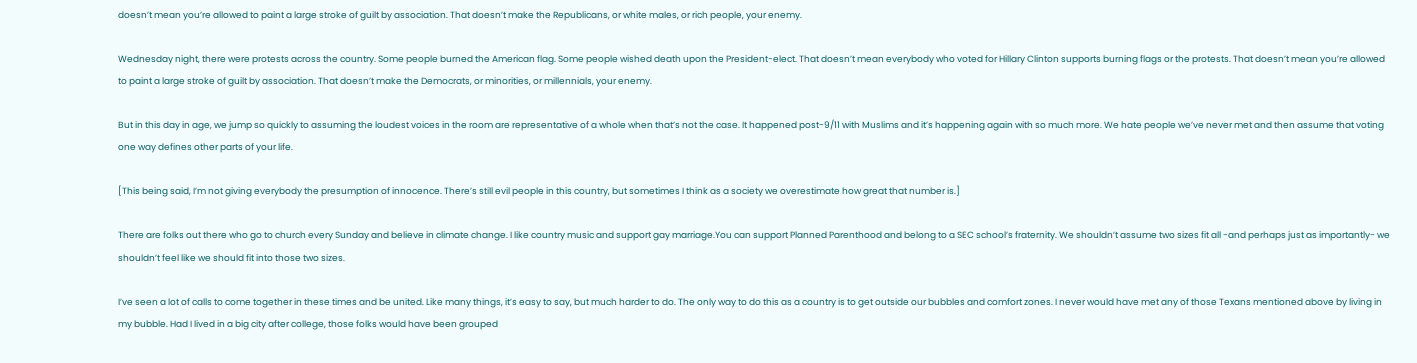doesn’t mean you’re allowed to paint a large stroke of guilt by association. That doesn’t make the Republicans, or white males, or rich people, your enemy.

Wednesday night, there were protests across the country. Some people burned the American flag. Some people wished death upon the President-elect. That doesn’t mean everybody who voted for Hillary Clinton supports burning flags or the protests. That doesn’t mean you’re allowed to paint a large stroke of guilt by association. That doesn’t make the Democrats, or minorities, or millennials, your enemy.

But in this day in age, we jump so quickly to assuming the loudest voices in the room are representative of a whole when that’s not the case. It happened post-9/11 with Muslims and it’s happening again with so much more. We hate people we’ve never met and then assume that voting one way defines other parts of your life.

[This being said, I’m not giving everybody the presumption of innocence. There’s still evil people in this country, but sometimes I think as a society we overestimate how great that number is.]

There are folks out there who go to church every Sunday and believe in climate change. I like country music and support gay marriage.You can support Planned Parenthood and belong to a SEC school’s fraternity. We shouldn’t assume two sizes fit all -and perhaps just as importantly- we shouldn’t feel like we should fit into those two sizes.

I’ve seen a lot of calls to come together in these times and be united. Like many things, it’s easy to say, but much harder to do. The only way to do this as a country is to get outside our bubbles and comfort zones. I never would have met any of those Texans mentioned above by living in my bubble. Had I lived in a big city after college, those folks would have been grouped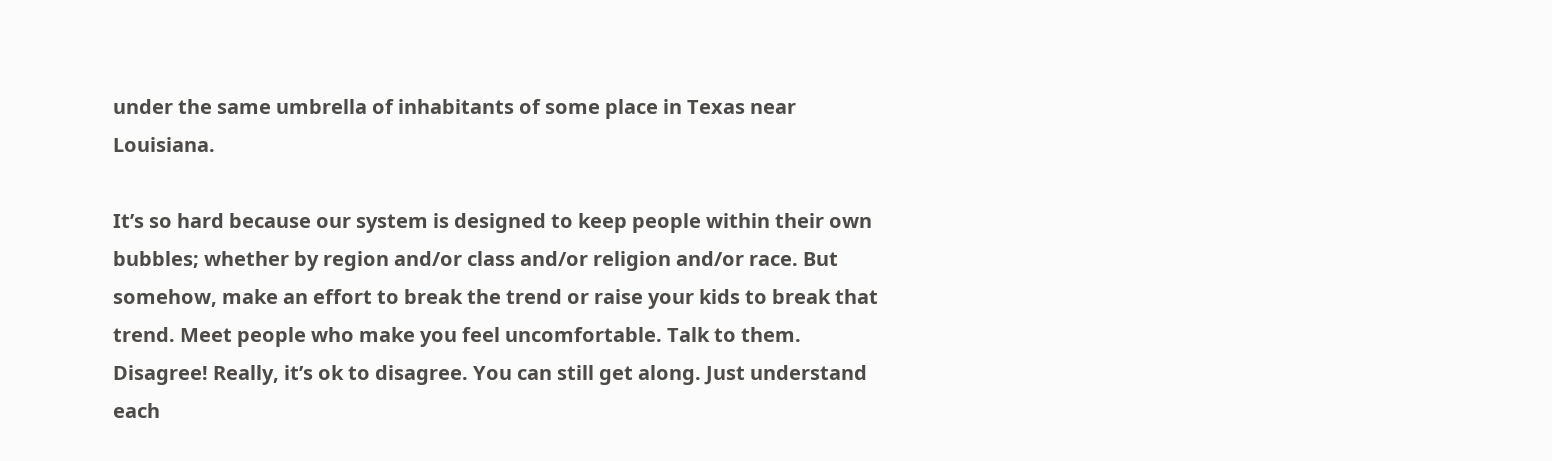under the same umbrella of inhabitants of some place in Texas near Louisiana.

It’s so hard because our system is designed to keep people within their own bubbles; whether by region and/or class and/or religion and/or race. But somehow, make an effort to break the trend or raise your kids to break that trend. Meet people who make you feel uncomfortable. Talk to them. Disagree! Really, it’s ok to disagree. You can still get along. Just understand each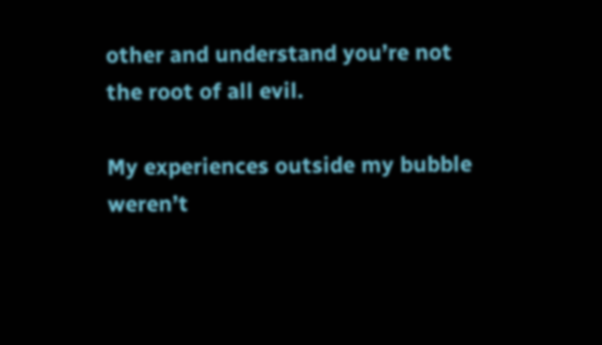other and understand you’re not the root of all evil.

My experiences outside my bubble weren’t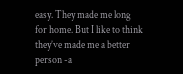easy. They made me long for home. But I like to think they’ve made me a better person -a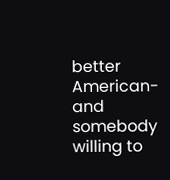better American- and somebody willing to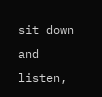sit down and listen,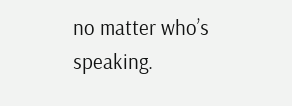no matter who’s speaking.